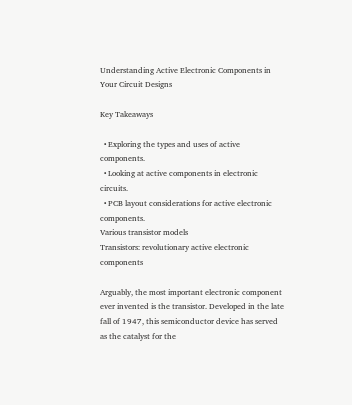Understanding Active Electronic Components in Your Circuit Designs

Key Takeaways

  • Exploring the types and uses of active components.
  • Looking at active components in electronic circuits.
  • PCB layout considerations for active electronic components.
Various transistor models
Transistors: revolutionary active electronic components

Arguably, the most important electronic component ever invented is the transistor. Developed in the late fall of 1947, this semiconductor device has served as the catalyst for the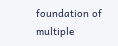foundation of multiple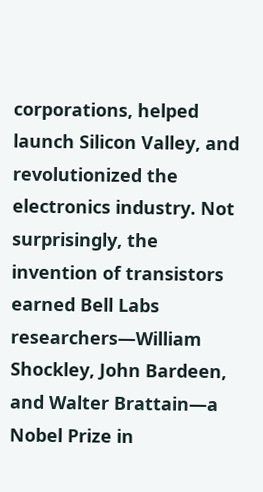corporations, helped launch Silicon Valley, and revolutionized the electronics industry. Not surprisingly, the invention of transistors earned Bell Labs researchers—William Shockley, John Bardeen, and Walter Brattain—a Nobel Prize in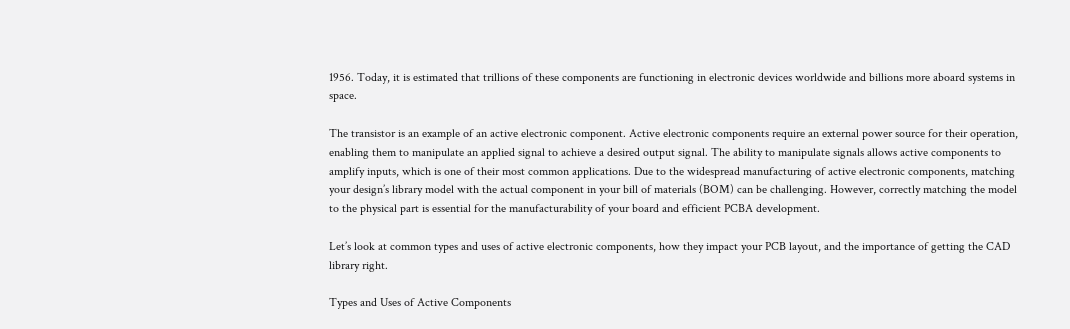1956. Today, it is estimated that trillions of these components are functioning in electronic devices worldwide and billions more aboard systems in space.

The transistor is an example of an active electronic component. Active electronic components require an external power source for their operation, enabling them to manipulate an applied signal to achieve a desired output signal. The ability to manipulate signals allows active components to amplify inputs, which is one of their most common applications. Due to the widespread manufacturing of active electronic components, matching your design’s library model with the actual component in your bill of materials (BOM) can be challenging. However, correctly matching the model to the physical part is essential for the manufacturability of your board and efficient PCBA development.

Let’s look at common types and uses of active electronic components, how they impact your PCB layout, and the importance of getting the CAD library right.

Types and Uses of Active Components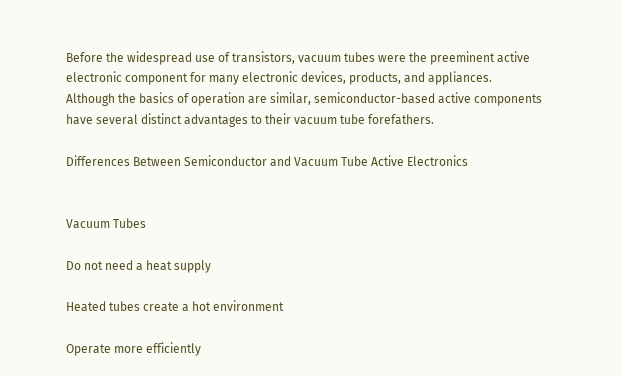Before the widespread use of transistors, vacuum tubes were the preeminent active electronic component for many electronic devices, products, and appliances. Although the basics of operation are similar, semiconductor-based active components have several distinct advantages to their vacuum tube forefathers.

Differences Between Semiconductor and Vacuum Tube Active Electronics


Vacuum Tubes

Do not need a heat supply

Heated tubes create a hot environment

Operate more efficiently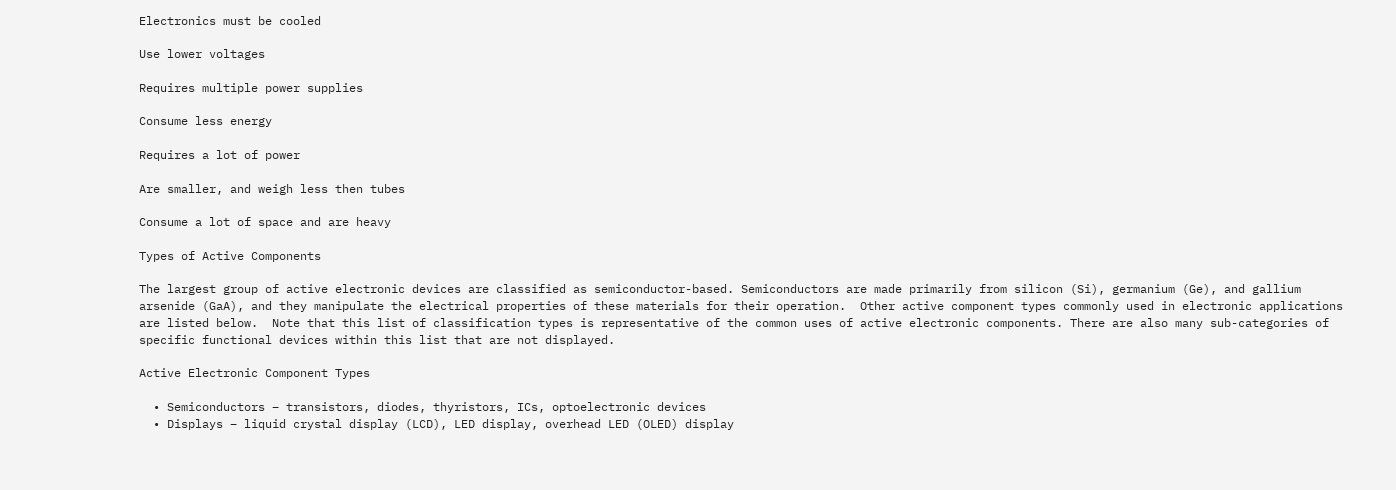Electronics must be cooled

Use lower voltages

Requires multiple power supplies

Consume less energy

Requires a lot of power

Are smaller, and weigh less then tubes

Consume a lot of space and are heavy

Types of Active Components

The largest group of active electronic devices are classified as semiconductor-based. Semiconductors are made primarily from silicon (Si), germanium (Ge), and gallium arsenide (GaA), and they manipulate the electrical properties of these materials for their operation.  Other active component types commonly used in electronic applications are listed below.  Note that this list of classification types is representative of the common uses of active electronic components. There are also many sub-categories of specific functional devices within this list that are not displayed.

Active Electronic Component Types

  • Semiconductors – transistors, diodes, thyristors, ICs, optoelectronic devices
  • Displays – liquid crystal display (LCD), LED display, overhead LED (OLED) display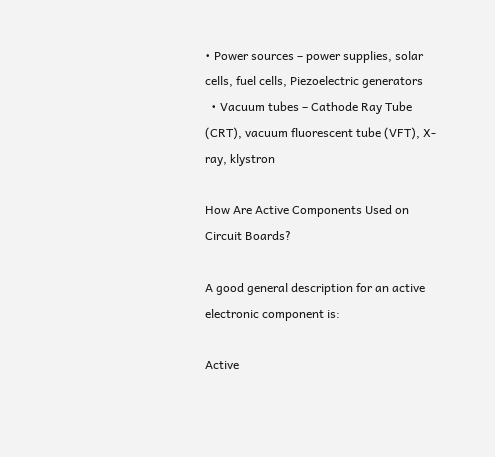• Power sources – power supplies, solar cells, fuel cells, Piezoelectric generators
  • Vacuum tubes – Cathode Ray Tube (CRT), vacuum fluorescent tube (VFT), X-ray, klystron

How Are Active Components Used on Circuit Boards?

A good general description for an active electronic component is:

Active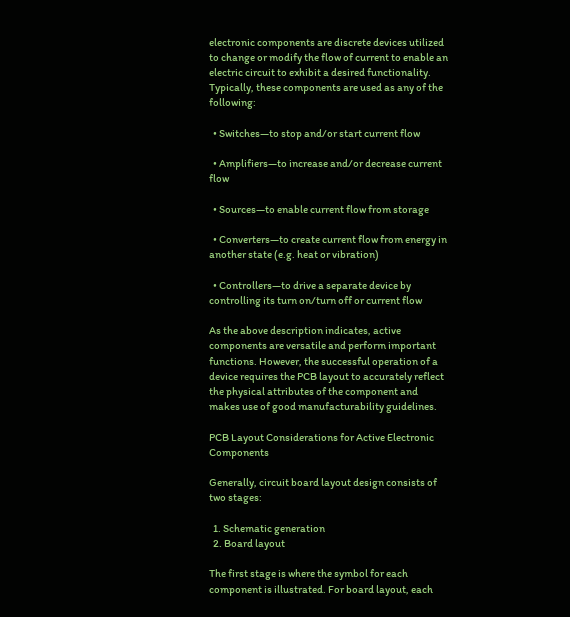electronic components are discrete devices utilized to change or modify the flow of current to enable an electric circuit to exhibit a desired functionality. Typically, these components are used as any of the following:

  • Switches—to stop and/or start current flow

  • Amplifiers—to increase and/or decrease current flow

  • Sources—to enable current flow from storage

  • Converters—to create current flow from energy in another state (e.g. heat or vibration)

  • Controllers—to drive a separate device by controlling its turn on/turn off or current flow

As the above description indicates, active components are versatile and perform important functions. However, the successful operation of a device requires the PCB layout to accurately reflect the physical attributes of the component and makes use of good manufacturability guidelines.

PCB Layout Considerations for Active Electronic Components

Generally, circuit board layout design consists of two stages:

  1. Schematic generation
  2. Board layout

The first stage is where the symbol for each component is illustrated. For board layout, each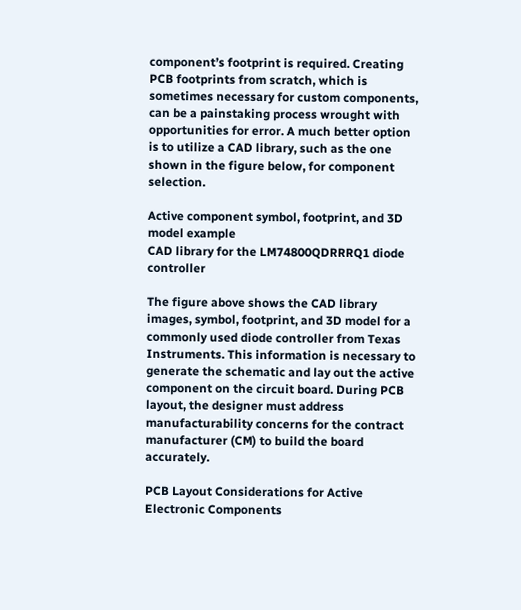component’s footprint is required. Creating PCB footprints from scratch, which is sometimes necessary for custom components, can be a painstaking process wrought with opportunities for error. A much better option is to utilize a CAD library, such as the one shown in the figure below, for component selection.

Active component symbol, footprint, and 3D model example
CAD library for the LM74800QDRRRQ1 diode controller

The figure above shows the CAD library images, symbol, footprint, and 3D model for a commonly used diode controller from Texas Instruments. This information is necessary to generate the schematic and lay out the active component on the circuit board. During PCB layout, the designer must address manufacturability concerns for the contract manufacturer (CM) to build the board accurately.

PCB Layout Considerations for Active Electronic Components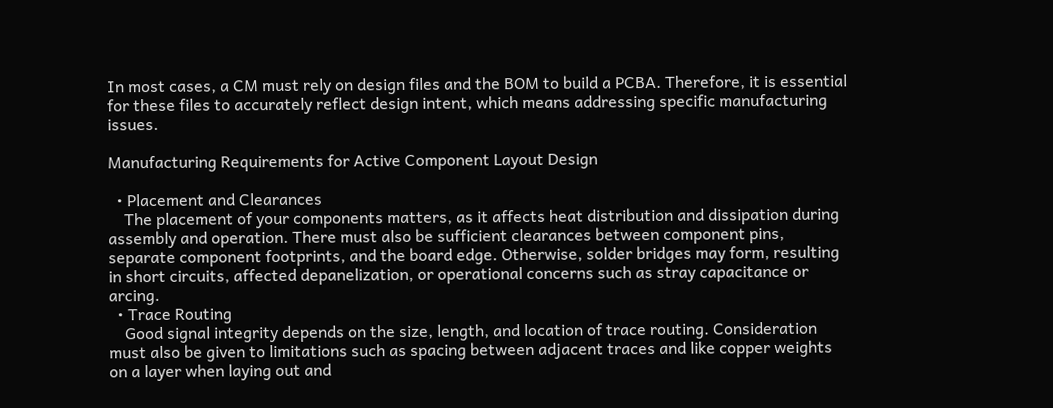In most cases, a CM must rely on design files and the BOM to build a PCBA. Therefore, it is essential for these files to accurately reflect design intent, which means addressing specific manufacturing issues.

Manufacturing Requirements for Active Component Layout Design

  • Placement and Clearances
    The placement of your components matters, as it affects heat distribution and dissipation during assembly and operation. There must also be sufficient clearances between component pins, separate component footprints, and the board edge. Otherwise, solder bridges may form, resulting in short circuits, affected depanelization, or operational concerns such as stray capacitance or arcing.
  • Trace Routing
    Good signal integrity depends on the size, length, and location of trace routing. Consideration must also be given to limitations such as spacing between adjacent traces and like copper weights on a layer when laying out and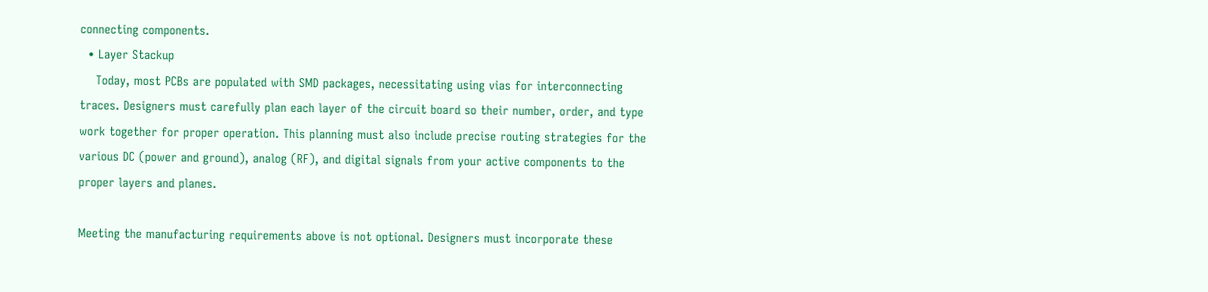connecting components.
  • Layer Stackup
    Today, most PCBs are populated with SMD packages, necessitating using vias for interconnecting traces. Designers must carefully plan each layer of the circuit board so their number, order, and type work together for proper operation. This planning must also include precise routing strategies for the various DC (power and ground), analog (RF), and digital signals from your active components to the proper layers and planes.

Meeting the manufacturing requirements above is not optional. Designers must incorporate these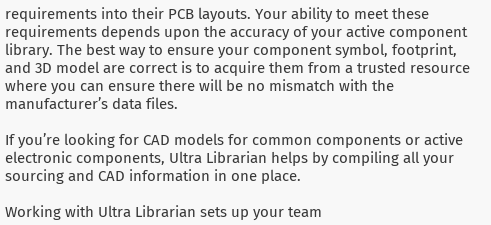requirements into their PCB layouts. Your ability to meet these requirements depends upon the accuracy of your active component library. The best way to ensure your component symbol, footprint, and 3D model are correct is to acquire them from a trusted resource where you can ensure there will be no mismatch with the manufacturer’s data files.

If you’re looking for CAD models for common components or active electronic components, Ultra Librarian helps by compiling all your sourcing and CAD information in one place.

Working with Ultra Librarian sets up your team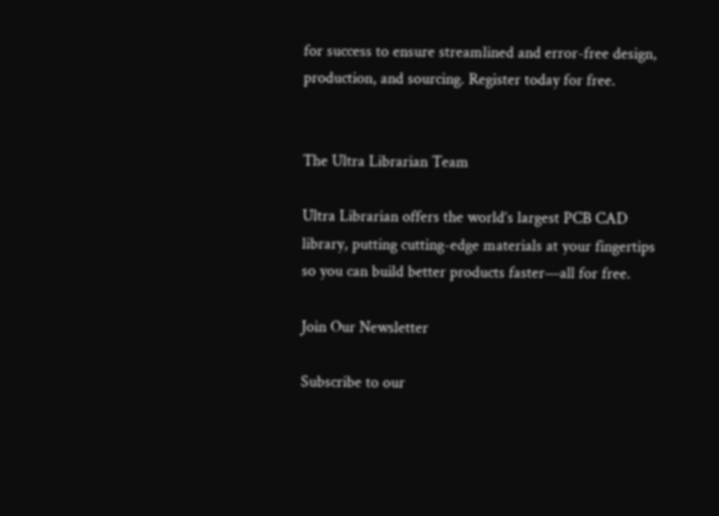for success to ensure streamlined and error-free design, production, and sourcing. Register today for free.


The Ultra Librarian Team

Ultra Librarian offers the world’s largest PCB CAD library, putting cutting-edge materials at your fingertips so you can build better products faster—all for free.

Join Our Newsletter

Subscribe to our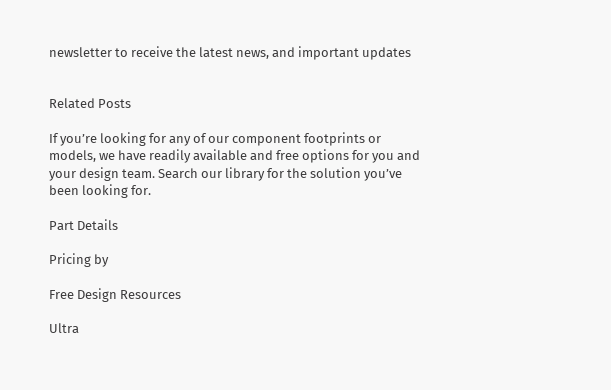newsletter to receive the latest news, and important updates


Related Posts

If you’re looking for any of our component footprints or models, we have readily available and free options for you and your design team. Search our library for the solution you’ve been looking for.

Part Details

Pricing by

Free Design Resources

Ultra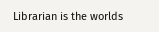Librarian is the worlds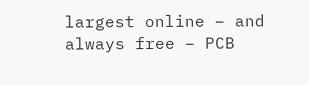largest online – and always free – PCB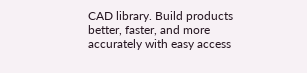CAD library. Build products better, faster, and more accurately with easy access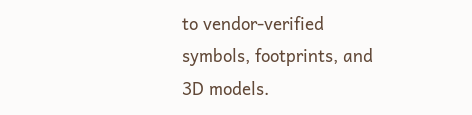to vendor-verified symbols, footprints, and 3D models.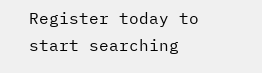Register today to start searching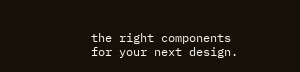the right components for your next design.